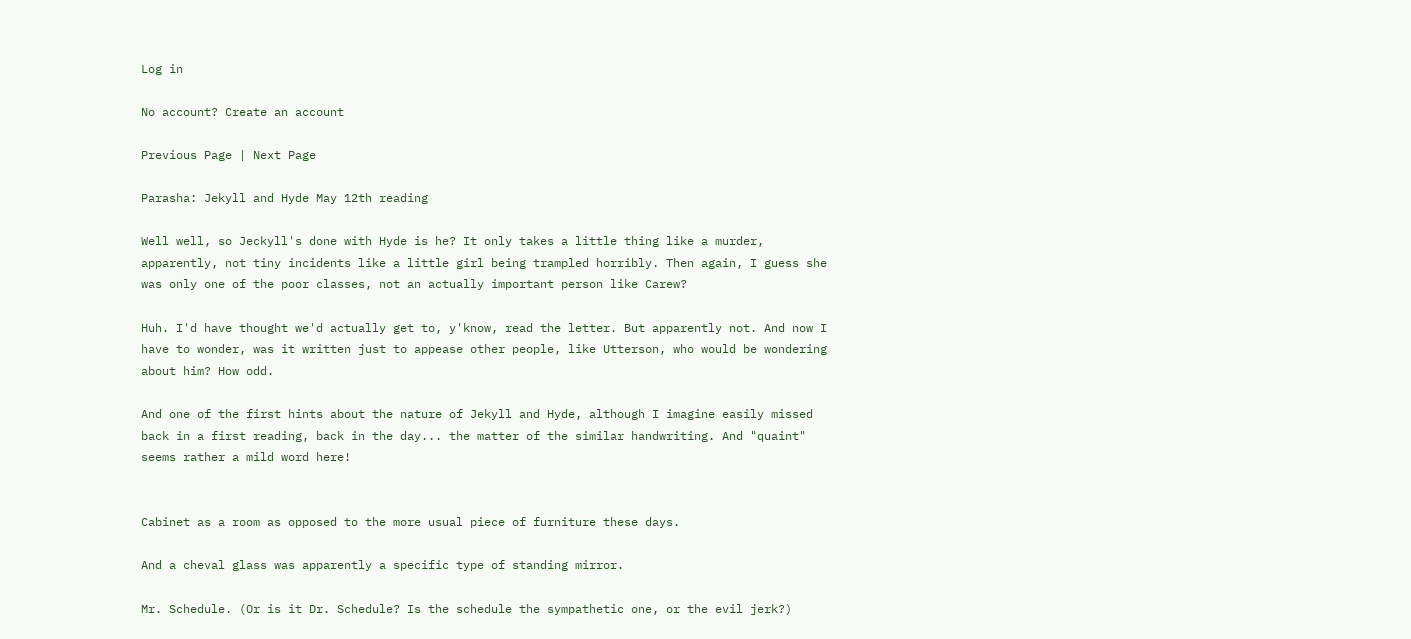Log in

No account? Create an account

Previous Page | Next Page

Parasha: Jekyll and Hyde May 12th reading

Well well, so Jeckyll's done with Hyde is he? It only takes a little thing like a murder, apparently, not tiny incidents like a little girl being trampled horribly. Then again, I guess she was only one of the poor classes, not an actually important person like Carew?

Huh. I'd have thought we'd actually get to, y'know, read the letter. But apparently not. And now I have to wonder, was it written just to appease other people, like Utterson, who would be wondering about him? How odd.

And one of the first hints about the nature of Jekyll and Hyde, although I imagine easily missed back in a first reading, back in the day... the matter of the similar handwriting. And "quaint" seems rather a mild word here!


Cabinet as a room as opposed to the more usual piece of furniture these days.

And a cheval glass was apparently a specific type of standing mirror.

Mr. Schedule. (Or is it Dr. Schedule? Is the schedule the sympathetic one, or the evil jerk?)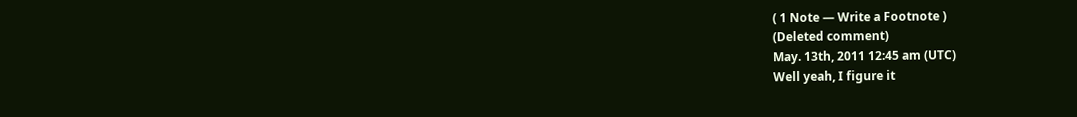( 1 Note — Write a Footnote )
(Deleted comment)
May. 13th, 2011 12:45 am (UTC)
Well yeah, I figure it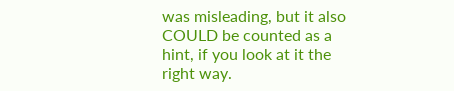was misleading, but it also COULD be counted as a hint, if you look at it the right way.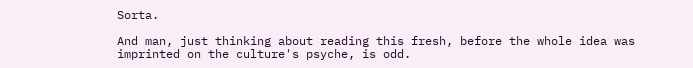Sorta.

And man, just thinking about reading this fresh, before the whole idea was imprinted on the culture's psyche, is odd.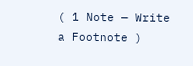( 1 Note — Write a Footnote )